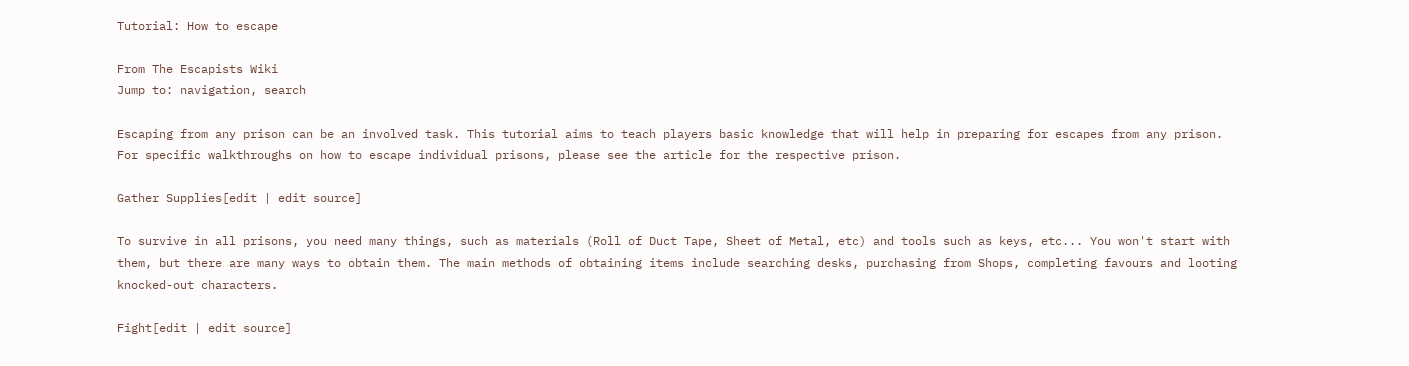Tutorial: How to escape

From The Escapists Wiki
Jump to: navigation, search

Escaping from any prison can be an involved task. This tutorial aims to teach players basic knowledge that will help in preparing for escapes from any prison. For specific walkthroughs on how to escape individual prisons, please see the article for the respective prison.

Gather Supplies[edit | edit source]

To survive in all prisons, you need many things, such as materials (Roll of Duct Tape, Sheet of Metal, etc) and tools such as keys, etc... You won't start with them, but there are many ways to obtain them. The main methods of obtaining items include searching desks, purchasing from Shops, completing favours and looting knocked-out characters.

Fight[edit | edit source]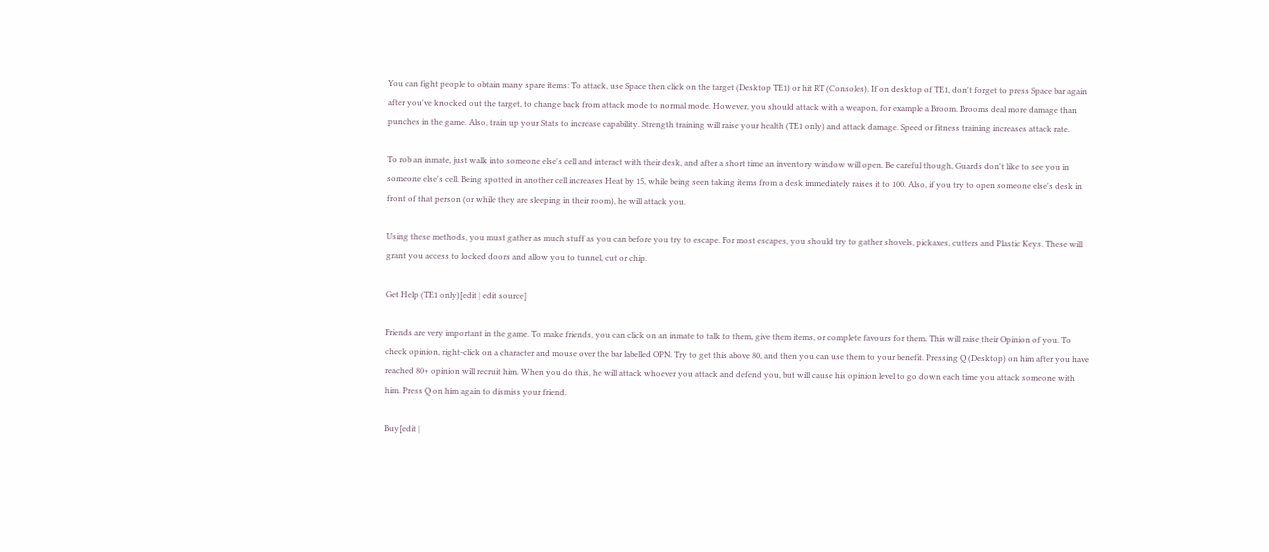You can fight people to obtain many spare items: To attack, use Space then click on the target (Desktop TE1) or hit RT (Consoles). If on desktop of TE1, don't forget to press Space bar again after you've knocked out the target, to change back from attack mode to normal mode. However, you should attack with a weapon, for example a Broom. Brooms deal more damage than punches in the game. Also, train up your Stats to increase capability. Strength training will raise your health (TE1 only) and attack damage. Speed or fitness training increases attack rate.

To rob an inmate, just walk into someone else's cell and interact with their desk, and after a short time an inventory window will open. Be careful though, Guards don't like to see you in someone else's cell. Being spotted in another cell increases Heat by 15, while being seen taking items from a desk immediately raises it to 100. Also, if you try to open someone else's desk in front of that person (or while they are sleeping in their room), he will attack you.

Using these methods, you must gather as much stuff as you can before you try to escape. For most escapes, you should try to gather shovels, pickaxes, cutters and Plastic Keys. These will grant you access to locked doors and allow you to tunnel, cut or chip.

Get Help (TE1 only)[edit | edit source]

Friends are very important in the game. To make friends, you can click on an inmate to talk to them, give them items, or complete favours for them. This will raise their Opinion of you. To check opinion, right-click on a character and mouse over the bar labelled OPN. Try to get this above 80, and then you can use them to your benefit. Pressing Q (Desktop) on him after you have reached 80+ opinion will recruit him. When you do this, he will attack whoever you attack and defend you, but will cause his opinion level to go down each time you attack someone with him. Press Q on him again to dismiss your friend.

Buy[edit |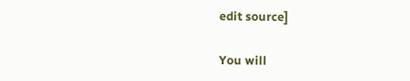edit source]

You will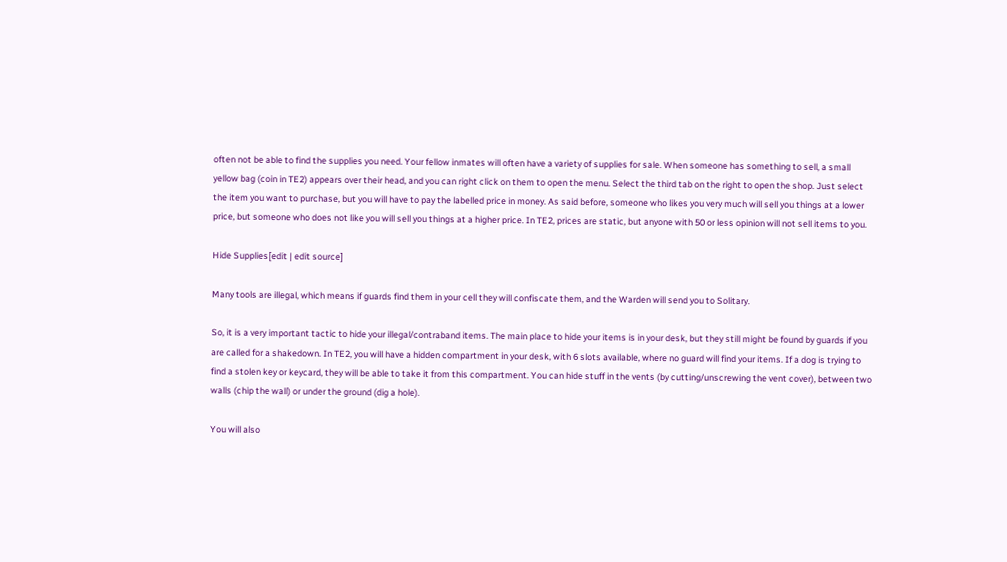often not be able to find the supplies you need. Your fellow inmates will often have a variety of supplies for sale. When someone has something to sell, a small yellow bag (coin in TE2) appears over their head, and you can right click on them to open the menu. Select the third tab on the right to open the shop. Just select the item you want to purchase, but you will have to pay the labelled price in money. As said before, someone who likes you very much will sell you things at a lower price, but someone who does not like you will sell you things at a higher price. In TE2, prices are static, but anyone with 50 or less opinion will not sell items to you.

Hide Supplies[edit | edit source]

Many tools are illegal, which means if guards find them in your cell they will confiscate them, and the Warden will send you to Solitary.

So, it is a very important tactic to hide your illegal/contraband items. The main place to hide your items is in your desk, but they still might be found by guards if you are called for a shakedown. In TE2, you will have a hidden compartment in your desk, with 6 slots available, where no guard will find your items. If a dog is trying to find a stolen key or keycard, they will be able to take it from this compartment. You can hide stuff in the vents (by cutting/unscrewing the vent cover), between two walls (chip the wall) or under the ground (dig a hole).

You will also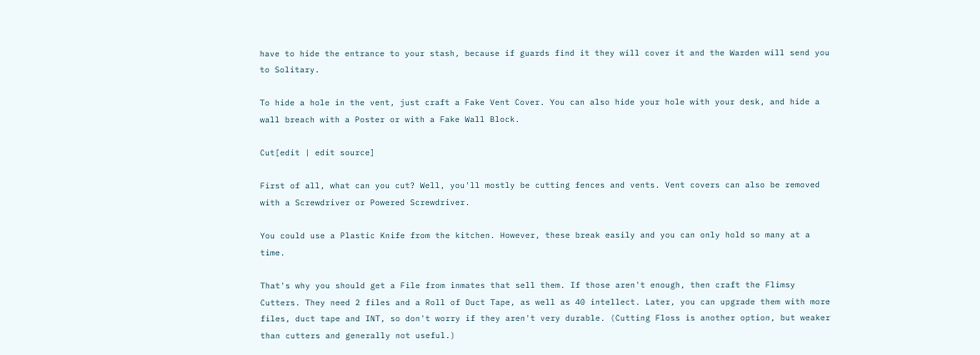have to hide the entrance to your stash, because if guards find it they will cover it and the Warden will send you to Solitary.

To hide a hole in the vent, just craft a Fake Vent Cover. You can also hide your hole with your desk, and hide a wall breach with a Poster or with a Fake Wall Block.

Cut[edit | edit source]

First of all, what can you cut? Well, you'll mostly be cutting fences and vents. Vent covers can also be removed with a Screwdriver or Powered Screwdriver.

You could use a Plastic Knife from the kitchen. However, these break easily and you can only hold so many at a time.

That's why you should get a File from inmates that sell them. If those aren't enough, then craft the Flimsy Cutters. They need 2 files and a Roll of Duct Tape, as well as 40 intellect. Later, you can upgrade them with more files, duct tape and INT, so don't worry if they aren't very durable. (Cutting Floss is another option, but weaker than cutters and generally not useful.)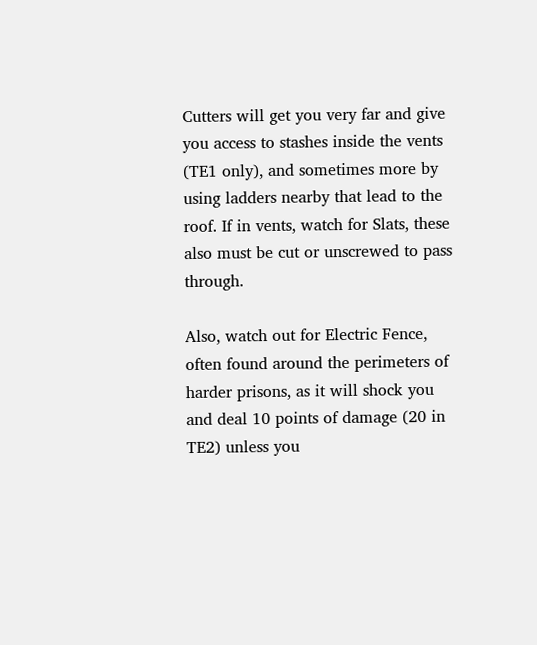Cutters will get you very far and give you access to stashes inside the vents (TE1 only), and sometimes more by using ladders nearby that lead to the roof. If in vents, watch for Slats, these also must be cut or unscrewed to pass through.

Also, watch out for Electric Fence, often found around the perimeters of harder prisons, as it will shock you and deal 10 points of damage (20 in TE2) unless you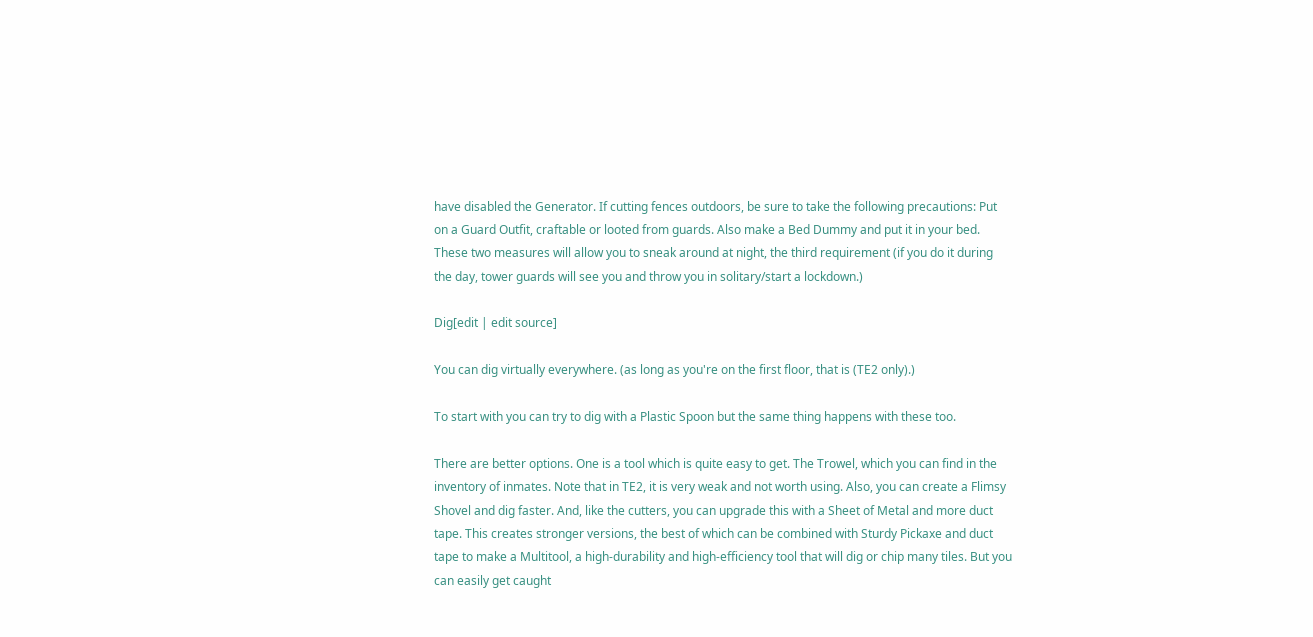have disabled the Generator. If cutting fences outdoors, be sure to take the following precautions: Put on a Guard Outfit, craftable or looted from guards. Also make a Bed Dummy and put it in your bed. These two measures will allow you to sneak around at night, the third requirement (if you do it during the day, tower guards will see you and throw you in solitary/start a lockdown.)

Dig[edit | edit source]

You can dig virtually everywhere. (as long as you're on the first floor, that is (TE2 only).)

To start with you can try to dig with a Plastic Spoon but the same thing happens with these too.

There are better options. One is a tool which is quite easy to get. The Trowel, which you can find in the inventory of inmates. Note that in TE2, it is very weak and not worth using. Also, you can create a Flimsy Shovel and dig faster. And, like the cutters, you can upgrade this with a Sheet of Metal and more duct tape. This creates stronger versions, the best of which can be combined with Sturdy Pickaxe and duct tape to make a Multitool, a high-durability and high-efficiency tool that will dig or chip many tiles. But you can easily get caught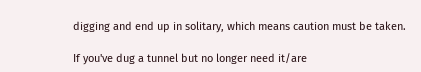digging and end up in solitary, which means caution must be taken.

If you've dug a tunnel but no longer need it/are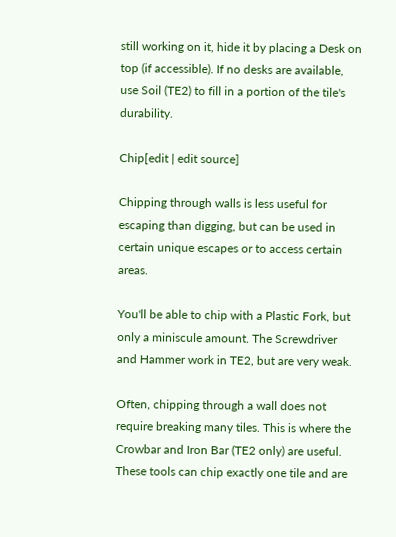still working on it, hide it by placing a Desk on top (if accessible). If no desks are available, use Soil (TE2) to fill in a portion of the tile's durability.

Chip[edit | edit source]

Chipping through walls is less useful for escaping than digging, but can be used in certain unique escapes or to access certain areas.

You'll be able to chip with a Plastic Fork, but only a miniscule amount. The Screwdriver and Hammer work in TE2, but are very weak.

Often, chipping through a wall does not require breaking many tiles. This is where the Crowbar and Iron Bar (TE2 only) are useful. These tools can chip exactly one tile and are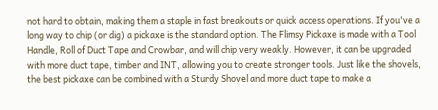not hard to obtain, making them a staple in fast breakouts or quick access operations. If you've a long way to chip (or dig) a pickaxe is the standard option. The Flimsy Pickaxe is made with a Tool Handle, Roll of Duct Tape and Crowbar, and will chip very weakly. However, it can be upgraded with more duct tape, timber and INT, allowing you to create stronger tools. Just like the shovels, the best pickaxe can be combined with a Sturdy Shovel and more duct tape to make a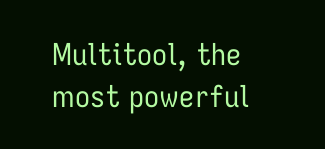Multitool, the most powerful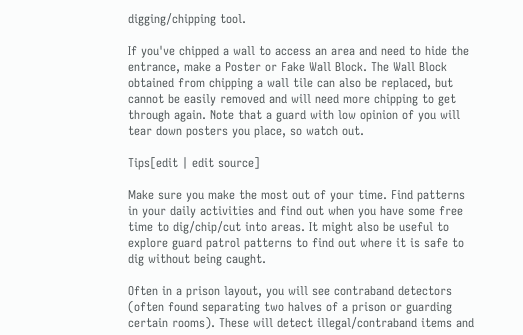digging/chipping tool.

If you've chipped a wall to access an area and need to hide the entrance, make a Poster or Fake Wall Block. The Wall Block obtained from chipping a wall tile can also be replaced, but cannot be easily removed and will need more chipping to get through again. Note that a guard with low opinion of you will tear down posters you place, so watch out.

Tips[edit | edit source]

Make sure you make the most out of your time. Find patterns in your daily activities and find out when you have some free time to dig/chip/cut into areas. It might also be useful to explore guard patrol patterns to find out where it is safe to dig without being caught.

Often in a prison layout, you will see contraband detectors (often found separating two halves of a prison or guarding certain rooms). These will detect illegal/contraband items and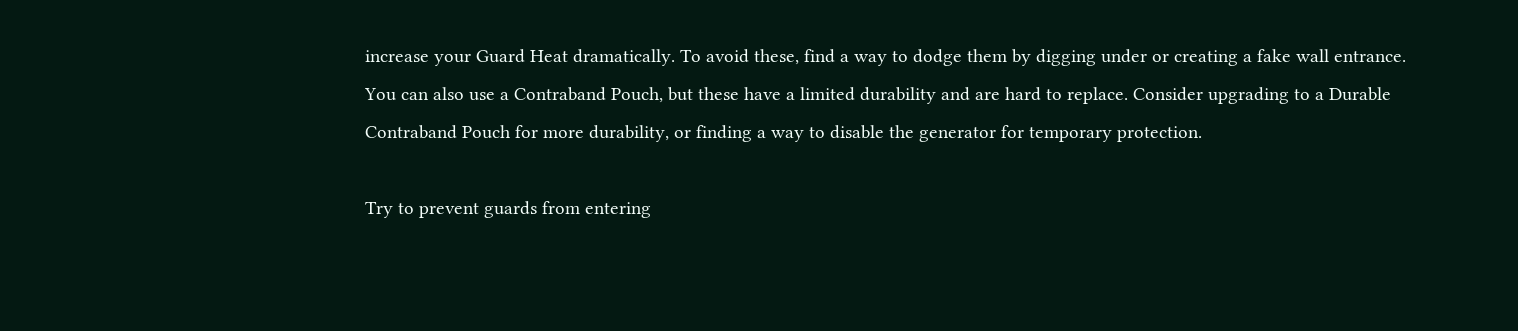increase your Guard Heat dramatically. To avoid these, find a way to dodge them by digging under or creating a fake wall entrance. You can also use a Contraband Pouch, but these have a limited durability and are hard to replace. Consider upgrading to a Durable Contraband Pouch for more durability, or finding a way to disable the generator for temporary protection.

Try to prevent guards from entering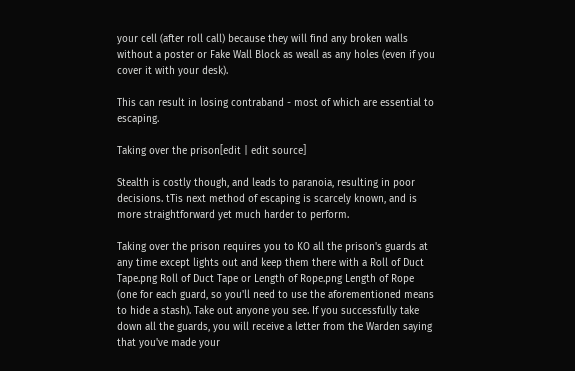your cell (after roll call) because they will find any broken walls without a poster or Fake Wall Block as weall as any holes (even if you cover it with your desk).

This can result in losing contraband - most of which are essential to escaping.

Taking over the prison[edit | edit source]

Stealth is costly though, and leads to paranoia, resulting in poor decisions. tTis next method of escaping is scarcely known, and is more straightforward yet much harder to perform.

Taking over the prison requires you to KO all the prison's guards at any time except lights out and keep them there with a Roll of Duct Tape.png Roll of Duct Tape or Length of Rope.png Length of Rope (one for each guard, so you'll need to use the aforementioned means to hide a stash). Take out anyone you see. If you successfully take down all the guards, you will receive a letter from the Warden saying that you've made your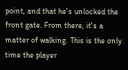point, and that he's unlocked the front gate. From there, it's a matter of walking. This is the only time the player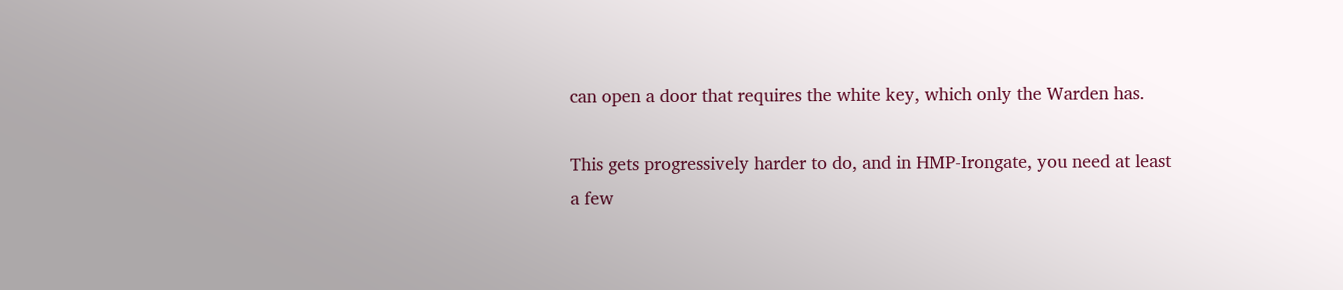can open a door that requires the white key, which only the Warden has.

This gets progressively harder to do, and in HMP-Irongate, you need at least a few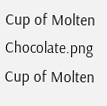Cup of Molten Chocolate.png Cup of Molten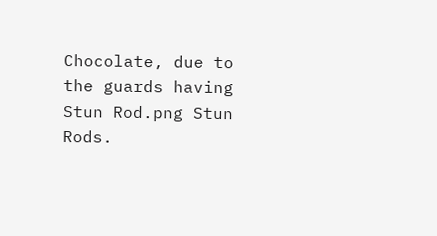Chocolate, due to the guards having Stun Rod.png Stun Rods.